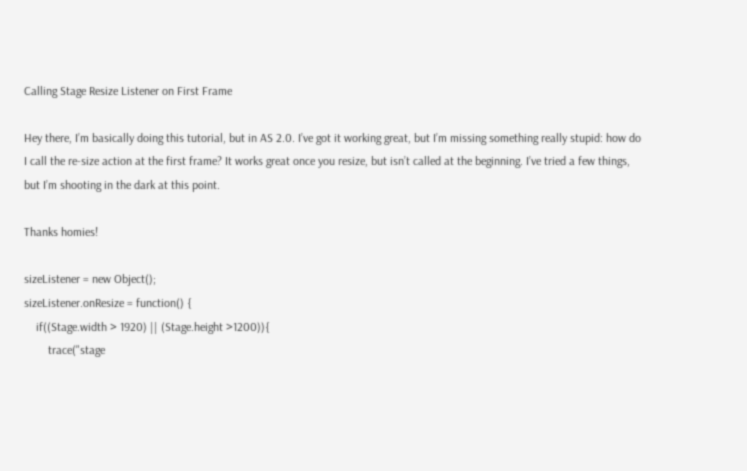Calling Stage Resize Listener on First Frame

Hey there, I’m basically doing this tutorial, but in AS 2.0. I’ve got it working great, but I’m missing something really stupid: how do I call the re-size action at the first frame? It works great once you resize, but isn’t called at the beginning. I’ve tried a few things, but I’m shooting in the dark at this point.

Thanks homies!

sizeListener = new Object();
sizeListener.onResize = function() {
    if((Stage.width > 1920) || (Stage.height >1200)){
        trace("stage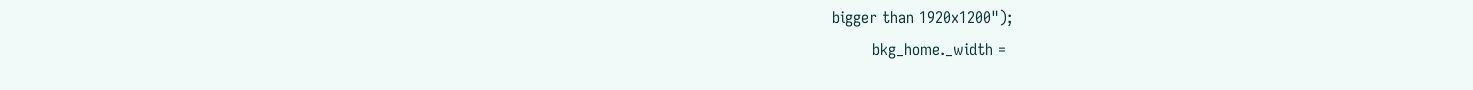bigger than 1920x1200");
        bkg_home._width =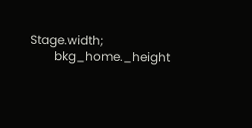Stage.width;
        bkg_home._height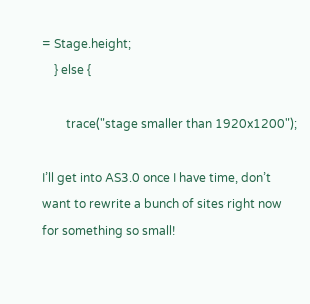= Stage.height;
    } else {

        trace("stage smaller than 1920x1200");

I’ll get into AS3.0 once I have time, don’t want to rewrite a bunch of sites right now for something so small!